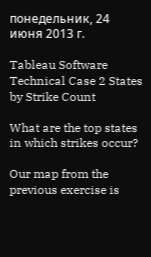понедельник, 24 июня 2013 г.

Tableau Software Technical Case 2 States by Strike Count

What are the top states in which strikes occur?

Our map from the previous exercise is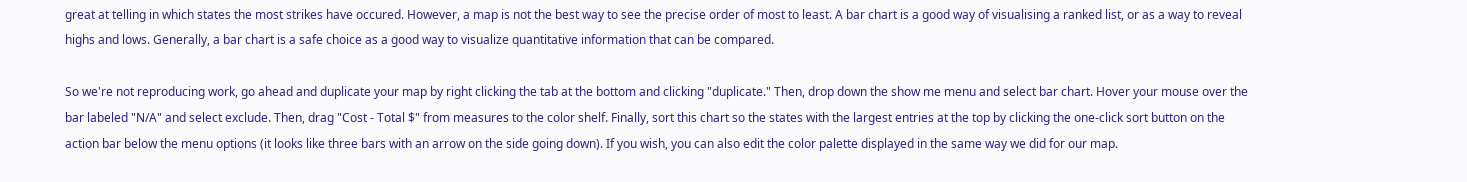great at telling in which states the most strikes have occured. However, a map is not the best way to see the precise order of most to least. A bar chart is a good way of visualising a ranked list, or as a way to reveal highs and lows. Generally, a bar chart is a safe choice as a good way to visualize quantitative information that can be compared.

So we're not reproducing work, go ahead and duplicate your map by right clicking the tab at the bottom and clicking "duplicate." Then, drop down the show me menu and select bar chart. Hover your mouse over the bar labeled "N/A" and select exclude. Then, drag "Cost - Total $" from measures to the color shelf. Finally, sort this chart so the states with the largest entries at the top by clicking the one-click sort button on the action bar below the menu options (it looks like three bars with an arrow on the side going down). If you wish, you can also edit the color palette displayed in the same way we did for our map.